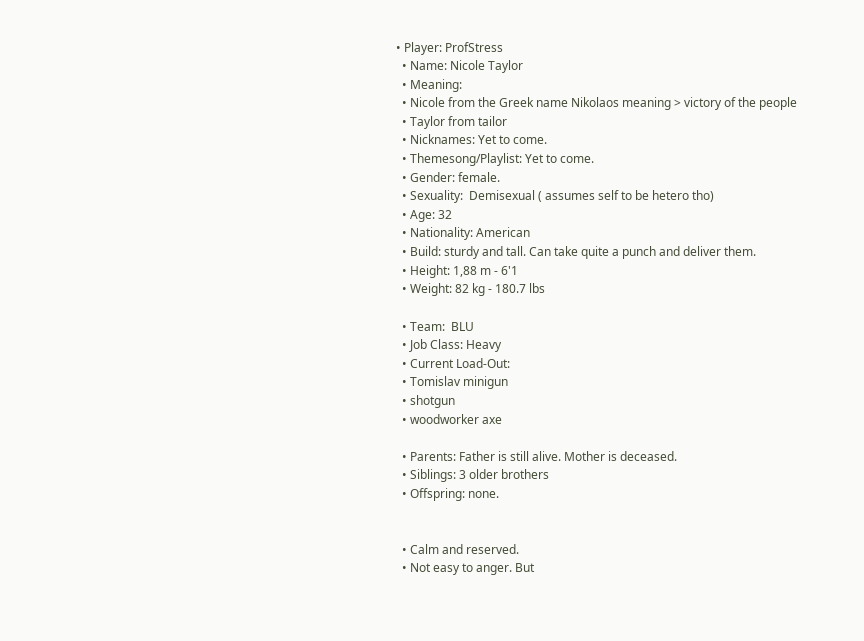• Player: ProfStress
  • Name: Nicole Taylor
  • Meaning:
  • Nicole from the Greek name Nikolaos meaning > victory of the people
  • Taylor from tailor
  • Nicknames: Yet to come.
  • Themesong/Playlist: Yet to come.
  • Gender: female.
  • Sexuality:  Demisexual ( assumes self to be hetero tho)
  • Age: 32
  • Nationality: American
  • Build: sturdy and tall. Can take quite a punch and deliver them.
  • Height: 1,88 m - 6'1
  • Weight: 82 kg - 180.7 lbs

  • Team:  BLU
  • Job Class: Heavy
  • Current Load-Out:
  • Tomislav minigun
  • shotgun
  • woodworker axe

  • Parents: Father is still alive. Mother is deceased.
  • Siblings: 3 older brothers
  • Offspring: none.


  • Calm and reserved.
  • Not easy to anger. But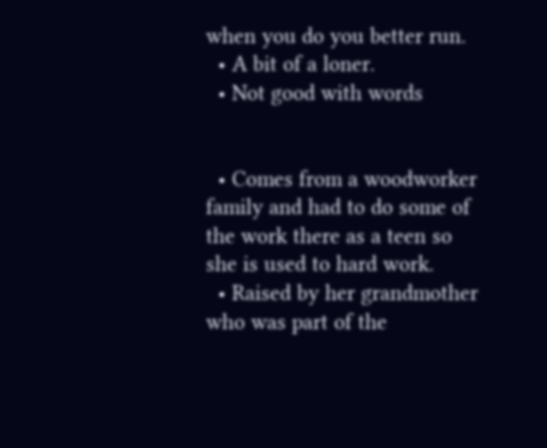when you do you better run.
  • A bit of a loner.
  • Not good with words


  • Comes from a woodworker family and had to do some of the work there as a teen so she is used to hard work.
  • Raised by her grandmother  who was part of the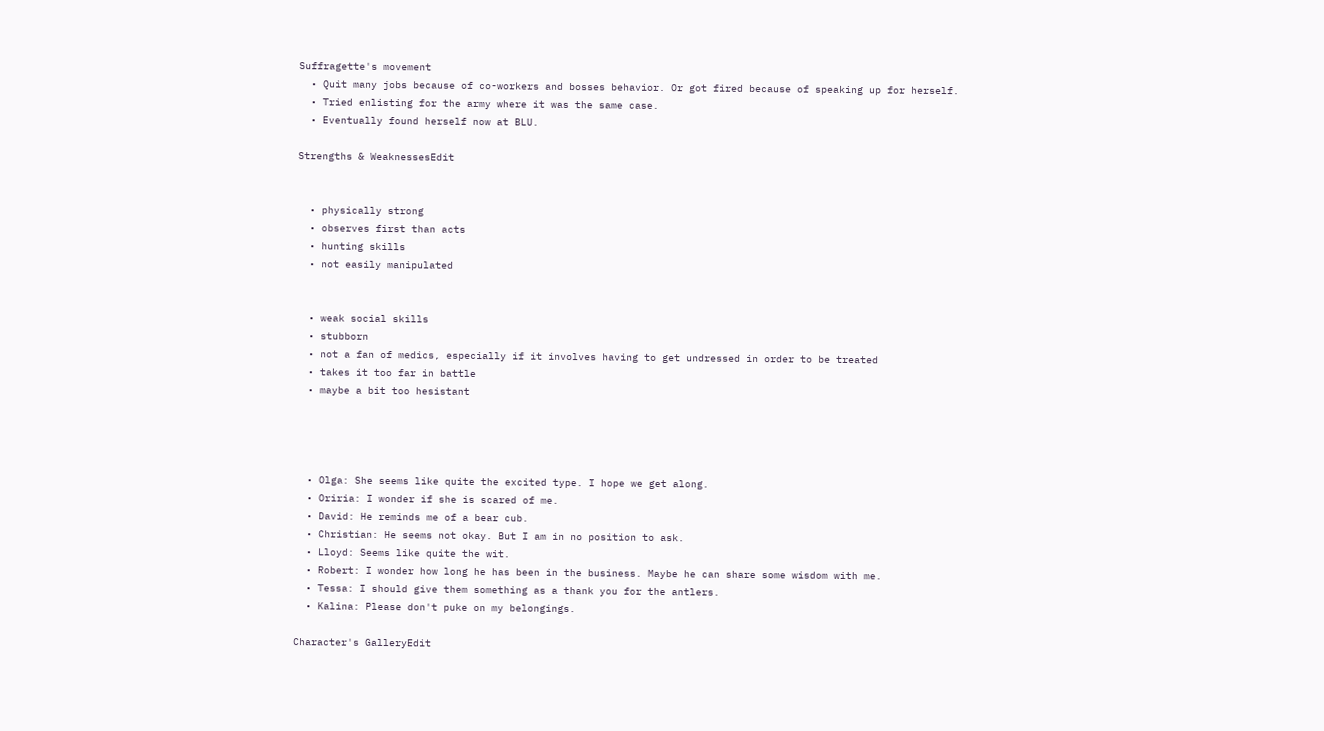Suffragette's movement
  • Quit many jobs because of co-workers and bosses behavior. Or got fired because of speaking up for herself.
  • Tried enlisting for the army where it was the same case.
  • Eventually found herself now at BLU.

Strengths & WeaknessesEdit


  • physically strong
  • observes first than acts
  • hunting skills
  • not easily manipulated


  • weak social skills
  • stubborn
  • not a fan of medics, especially if it involves having to get undressed in order to be treated
  • takes it too far in battle
  • maybe a bit too hesistant




  • Olga: She seems like quite the excited type. I hope we get along.
  • Oriria: I wonder if she is scared of me.
  • David: He reminds me of a bear cub.
  • Christian: He seems not okay. But I am in no position to ask.
  • Lloyd: Seems like quite the wit.
  • Robert: I wonder how long he has been in the business. Maybe he can share some wisdom with me.
  • Tessa: I should give them something as a thank you for the antlers.
  • Kalina: Please don't puke on my belongings.

Character's GalleryEdit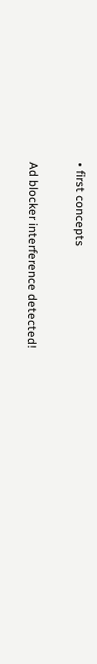• first concepts

Ad blocker interference detected!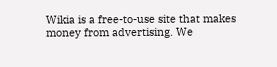Wikia is a free-to-use site that makes money from advertising. We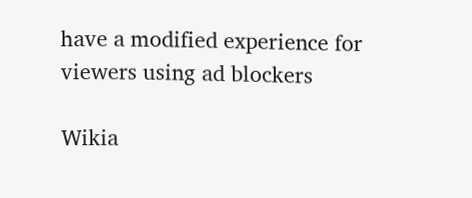have a modified experience for viewers using ad blockers

Wikia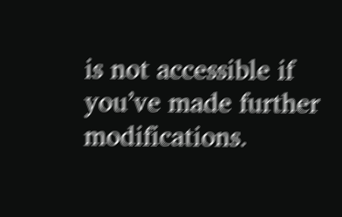is not accessible if you’ve made further modifications.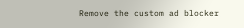Remove the custom ad blocker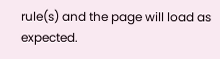rule(s) and the page will load as expected.